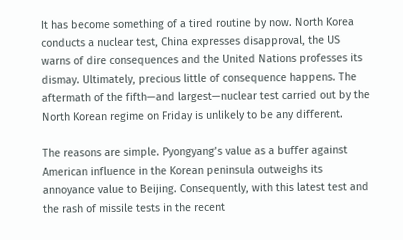It has become something of a tired routine by now. North Korea conducts a nuclear test, China expresses disapproval, the US warns of dire consequences and the United Nations professes its dismay. Ultimately, precious little of consequence happens. The aftermath of the fifth—and largest—nuclear test carried out by the North Korean regime on Friday is unlikely to be any different.

The reasons are simple. Pyongyang’s value as a buffer against American influence in the Korean peninsula outweighs its annoyance value to Beijing. Consequently, with this latest test and the rash of missile tests in the recent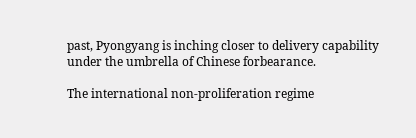past, Pyongyang is inching closer to delivery capability under the umbrella of Chinese forbearance.

The international non-proliferation regime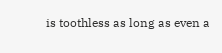is toothless as long as even a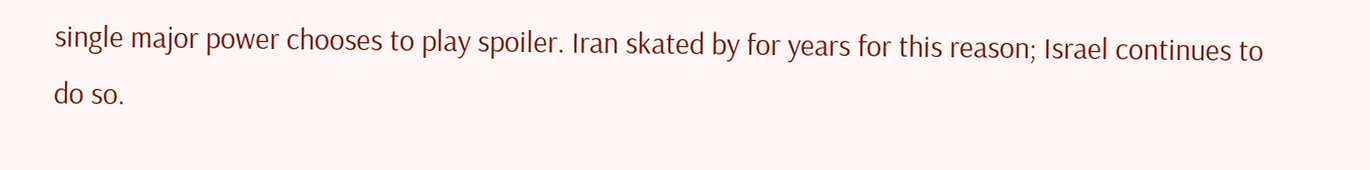single major power chooses to play spoiler. Iran skated by for years for this reason; Israel continues to do so.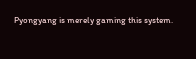Pyongyang is merely gaming this system.